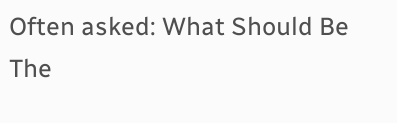Often asked: What Should Be The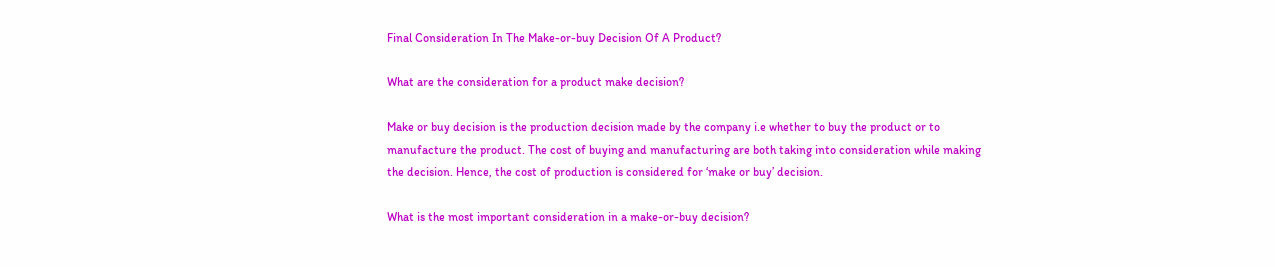Final Consideration In The Make-or-buy Decision Of A Product?

What are the consideration for a product make decision?

Make or buy decision is the production decision made by the company i.e whether to buy the product or to manufacture the product. The cost of buying and manufacturing are both taking into consideration while making the decision. Hence, the cost of production is considered for ‘make or buy’ decision.

What is the most important consideration in a make-or-buy decision?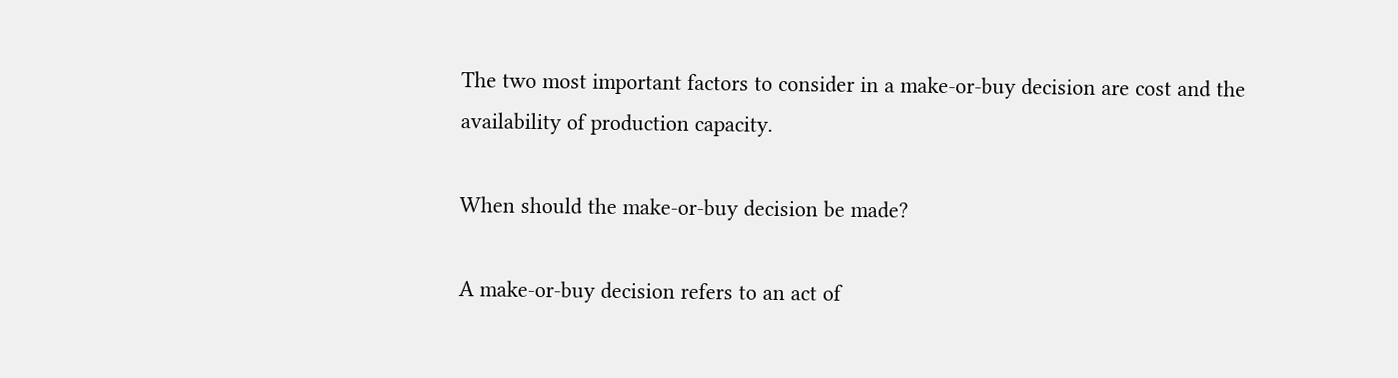The two most important factors to consider in a make-or-buy decision are cost and the availability of production capacity.

When should the make-or-buy decision be made?

A make-or-buy decision refers to an act of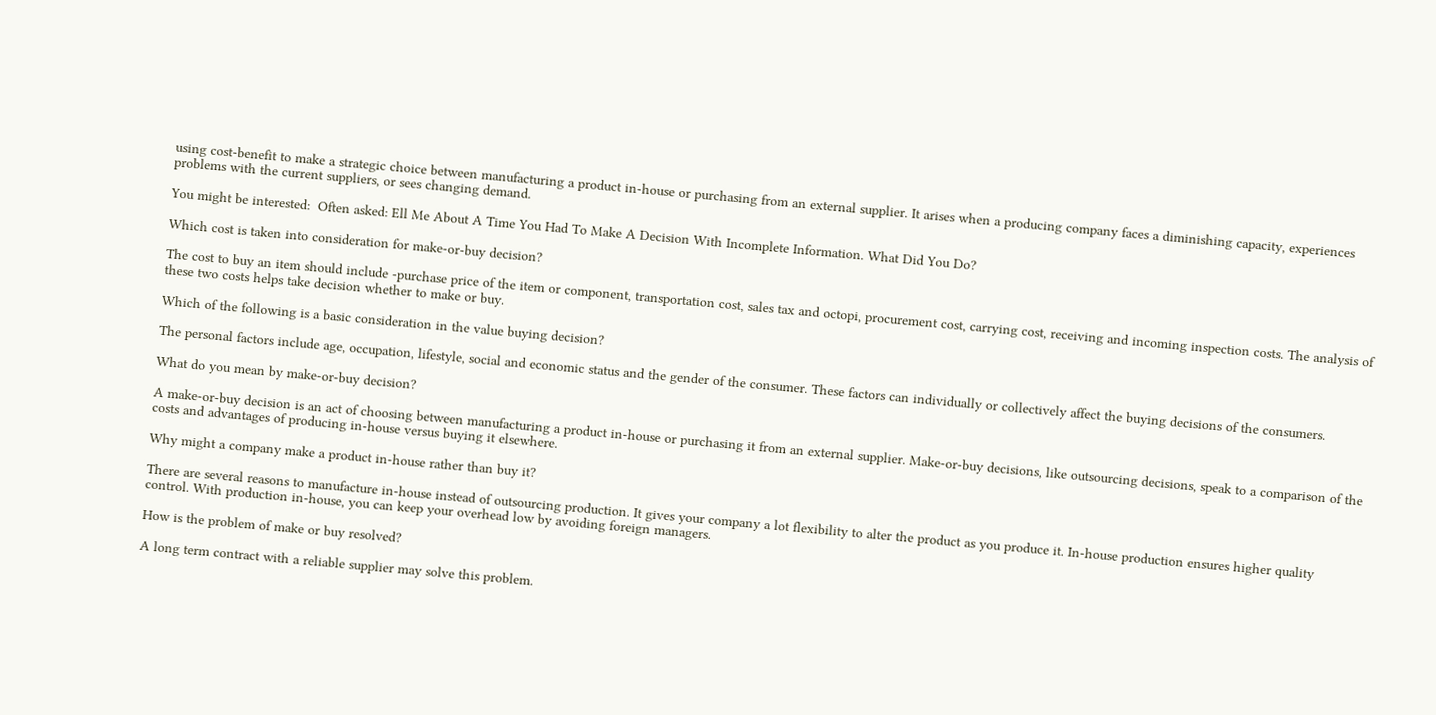using cost-benefit to make a strategic choice between manufacturing a product in-house or purchasing from an external supplier. It arises when a producing company faces a diminishing capacity, experiences problems with the current suppliers, or sees changing demand.

You might be interested:  Often asked: Ell Me About A Time You Had To Make A Decision With Incomplete Information. What Did You Do?

Which cost is taken into consideration for make-or-buy decision?

The cost to buy an item should include -purchase price of the item or component, transportation cost, sales tax and octopi, procurement cost, carrying cost, receiving and incoming inspection costs. The analysis of these two costs helps take decision whether to make or buy.

Which of the following is a basic consideration in the value buying decision?

The personal factors include age, occupation, lifestyle, social and economic status and the gender of the consumer. These factors can individually or collectively affect the buying decisions of the consumers.

What do you mean by make-or-buy decision?

A make-or-buy decision is an act of choosing between manufacturing a product in-house or purchasing it from an external supplier. Make-or-buy decisions, like outsourcing decisions, speak to a comparison of the costs and advantages of producing in-house versus buying it elsewhere.

Why might a company make a product in-house rather than buy it?

There are several reasons to manufacture in-house instead of outsourcing production. It gives your company a lot flexibility to alter the product as you produce it. In-house production ensures higher quality control. With production in-house, you can keep your overhead low by avoiding foreign managers.

How is the problem of make or buy resolved?

A long term contract with a reliable supplier may solve this problem.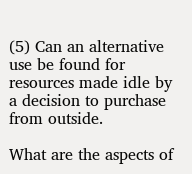(5) Can an alternative use be found for resources made idle by a decision to purchase from outside.

What are the aspects of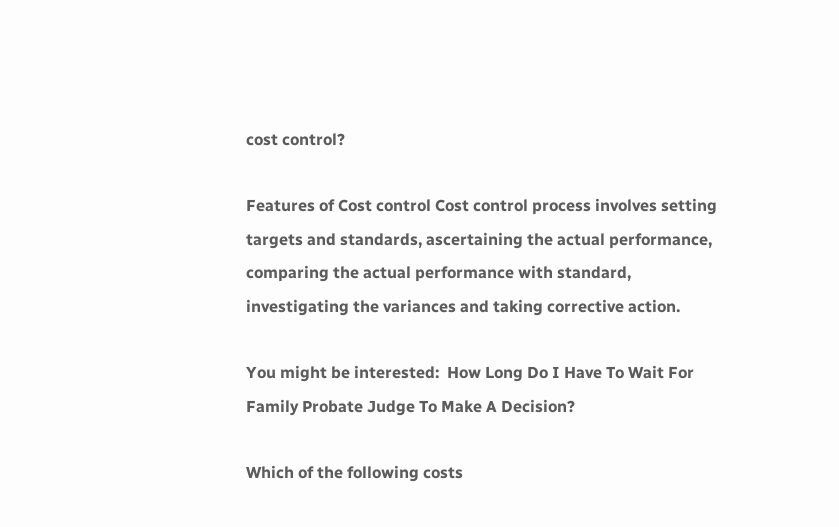cost control?

Features of Cost control Cost control process involves setting targets and standards, ascertaining the actual performance, comparing the actual performance with standard, investigating the variances and taking corrective action.

You might be interested:  How Long Do I Have To Wait For Family Probate Judge To Make A Decision?

Which of the following costs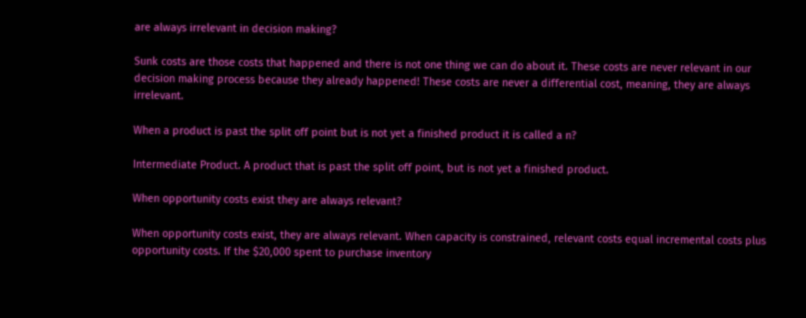are always irrelevant in decision making?

Sunk costs are those costs that happened and there is not one thing we can do about it. These costs are never relevant in our decision making process because they already happened! These costs are never a differential cost, meaning, they are always irrelevant.

When a product is past the split off point but is not yet a finished product it is called a n?

Intermediate Product. A product that is past the split off point, but is not yet a finished product.

When opportunity costs exist they are always relevant?

When opportunity costs exist, they are always relevant. When capacity is constrained, relevant costs equal incremental costs plus opportunity costs. If the $20,000 spent to purchase inventory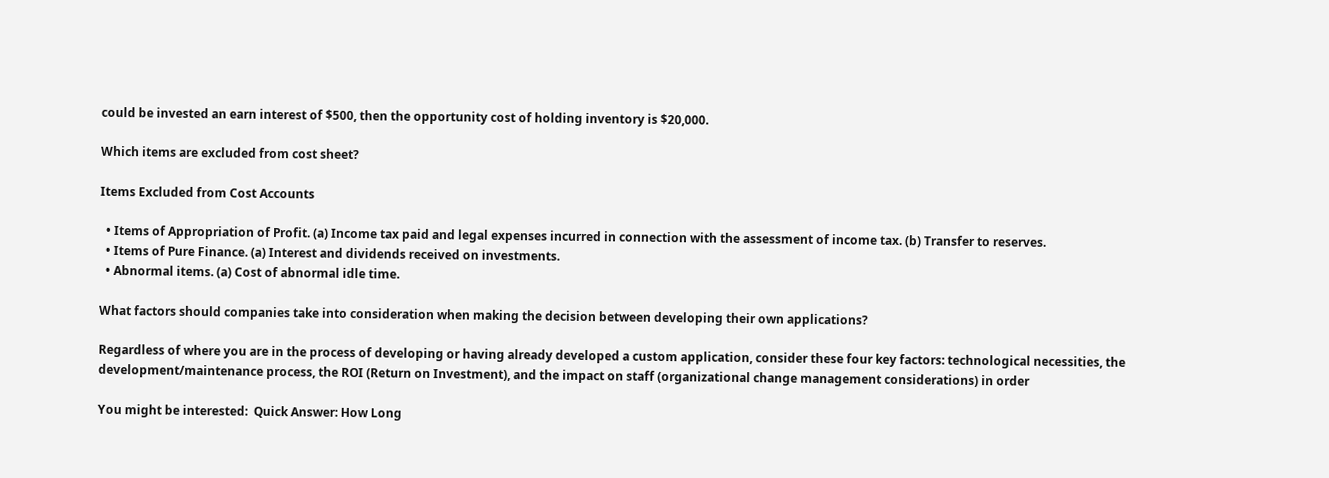could be invested an earn interest of $500, then the opportunity cost of holding inventory is $20,000.

Which items are excluded from cost sheet?

Items Excluded from Cost Accounts

  • Items of Appropriation of Profit. (a) Income tax paid and legal expenses incurred in connection with the assessment of income tax. (b) Transfer to reserves.
  • Items of Pure Finance. (a) Interest and dividends received on investments.
  • Abnormal items. (a) Cost of abnormal idle time.

What factors should companies take into consideration when making the decision between developing their own applications?

Regardless of where you are in the process of developing or having already developed a custom application, consider these four key factors: technological necessities, the development/maintenance process, the ROI (Return on Investment), and the impact on staff (organizational change management considerations) in order

You might be interested:  Quick Answer: How Long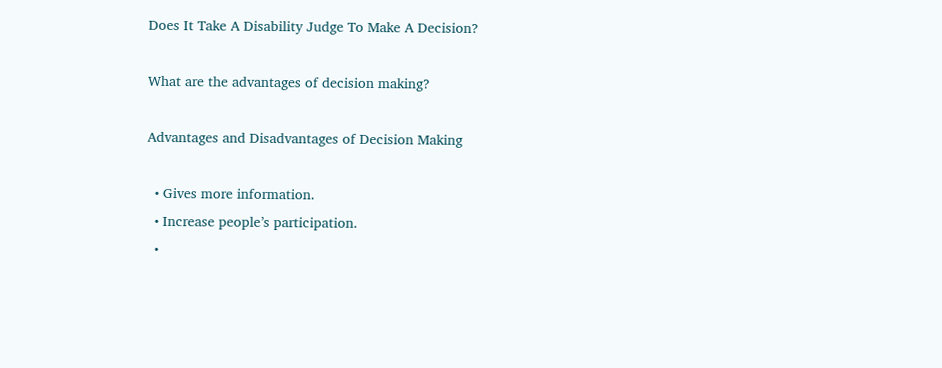Does It Take A Disability Judge To Make A Decision?

What are the advantages of decision making?

Advantages and Disadvantages of Decision Making

  • Gives more information.
  • Increase people’s participation.
  •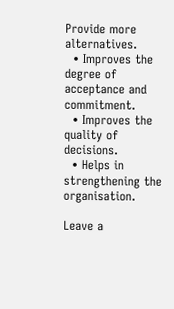Provide more alternatives.
  • Improves the degree of acceptance and commitment.
  • Improves the quality of decisions.
  • Helps in strengthening the organisation.

Leave a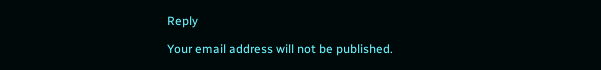Reply

Your email address will not be published.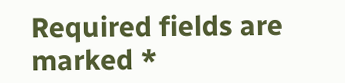Required fields are marked *